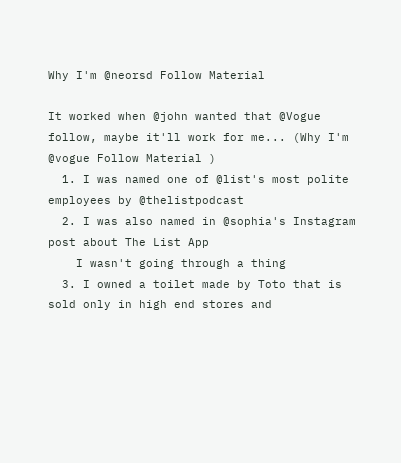Why I'm @neorsd Follow Material

It worked when @john wanted that @Vogue follow, maybe it'll work for me... (Why I'm @vogue Follow Material )
  1. I was named one of @list's most polite employees by @thelistpodcast
  2. I was also named in @sophia's Instagram post about The List App
    I wasn't going through a thing
  3. I owned a toilet made by Toto that is sold only in high end stores and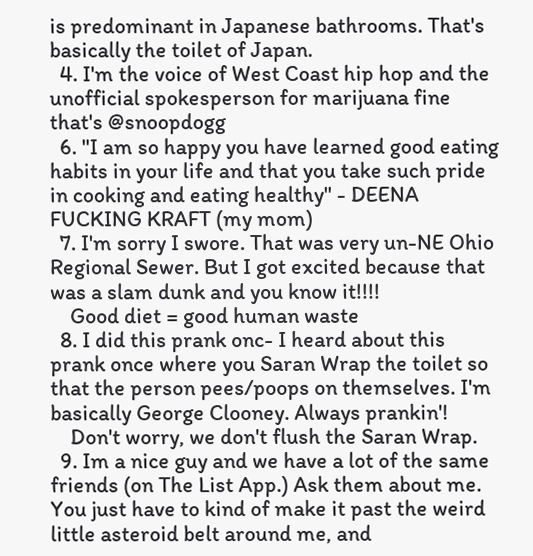is predominant in Japanese bathrooms. That's basically the toilet of Japan.
  4. I'm the voice of West Coast hip hop and the unofficial spokesperson for marijuana fine that's @snoopdogg
  6. "I am so happy you have learned good eating habits in your life and that you take such pride in cooking and eating healthy" - DEENA FUCKING KRAFT (my mom)
  7. I'm sorry I swore. That was very un-NE Ohio Regional Sewer. But I got excited because that was a slam dunk and you know it!!!!
    Good diet = good human waste
  8. I did this prank onc- I heard about this prank once where you Saran Wrap the toilet so that the person pees/poops on themselves. I'm basically George Clooney. Always prankin'!
    Don't worry, we don't flush the Saran Wrap.
  9. Im a nice guy and we have a lot of the same friends (on The List App.) Ask them about me. You just have to kind of make it past the weird little asteroid belt around me, and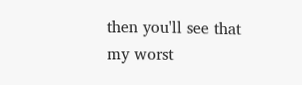then you'll see that my worst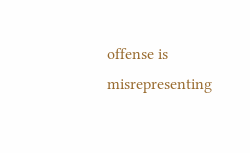offense is misrepresenting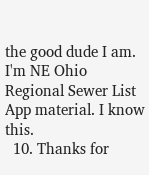the good dude I am. I'm NE Ohio Regional Sewer List App material. I know this.
  10. Thanks for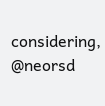considering, @neorsd